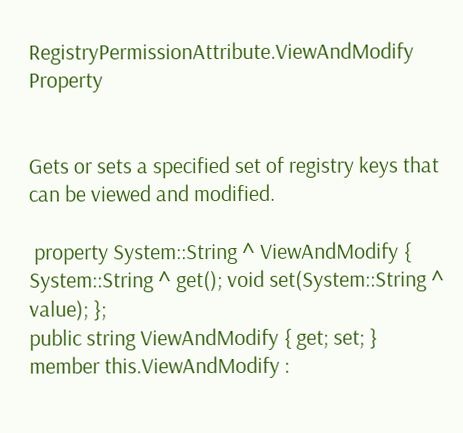RegistryPermissionAttribute.ViewAndModify Property


Gets or sets a specified set of registry keys that can be viewed and modified.

 property System::String ^ ViewAndModify { System::String ^ get(); void set(System::String ^ value); };
public string ViewAndModify { get; set; }
member this.ViewAndModify :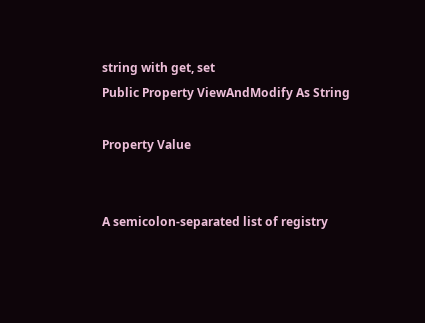string with get, set
Public Property ViewAndModify As String

Property Value


A semicolon-separated list of registry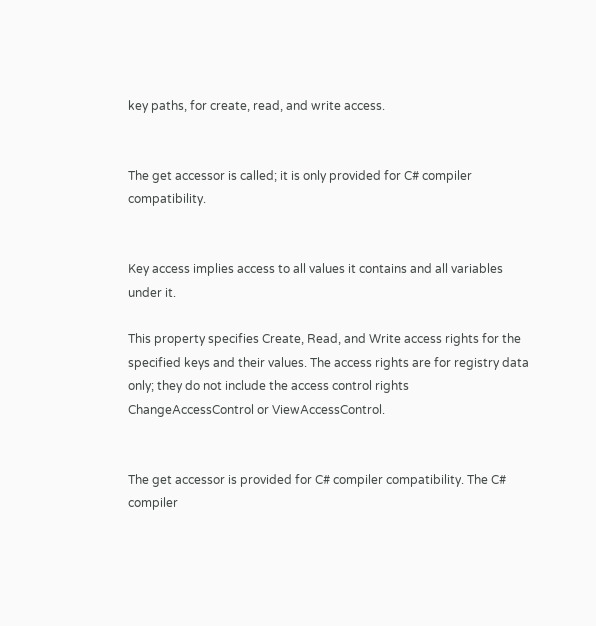key paths, for create, read, and write access.


The get accessor is called; it is only provided for C# compiler compatibility.


Key access implies access to all values it contains and all variables under it.

This property specifies Create, Read, and Write access rights for the specified keys and their values. The access rights are for registry data only; they do not include the access control rights ChangeAccessControl or ViewAccessControl.


The get accessor is provided for C# compiler compatibility. The C# compiler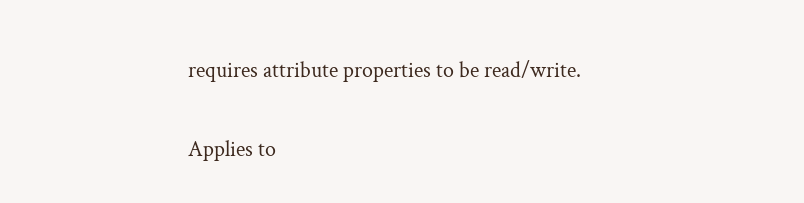requires attribute properties to be read/write.

Applies to